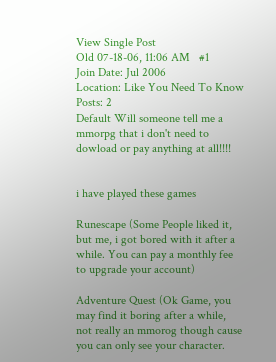View Single Post
Old 07-18-06, 11:06 AM   #1
Join Date: Jul 2006
Location: Like You Need To Know
Posts: 2
Default Will someone tell me a mmorpg that i don't need to dowload or pay anything at all!!!!


i have played these games

Runescape (Some People liked it, but me, i got bored with it after a while. You can pay a monthly fee to upgrade your account)

Adventure Quest (Ok Game, you may find it boring after a while, not really an mmorog though cause you can only see your character.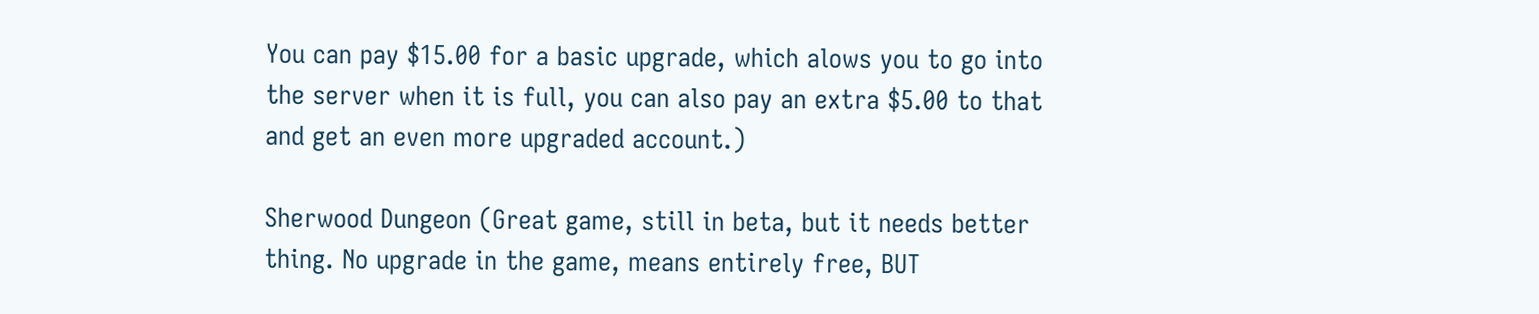You can pay $15.00 for a basic upgrade, which alows you to go into the server when it is full, you can also pay an extra $5.00 to that and get an even more upgraded account.)

Sherwood Dungeon (Great game, still in beta, but it needs better thing. No upgrade in the game, means entirely free, BUT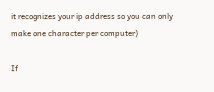it recognizes your ip address so you can only make one character per computer)

If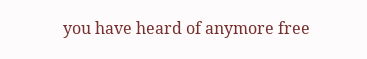you have heard of anymore free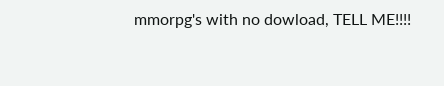mmorpg's with no dowload, TELL ME!!!!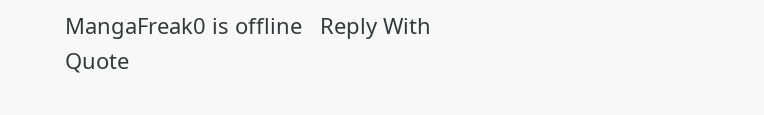MangaFreak0 is offline   Reply With Quote